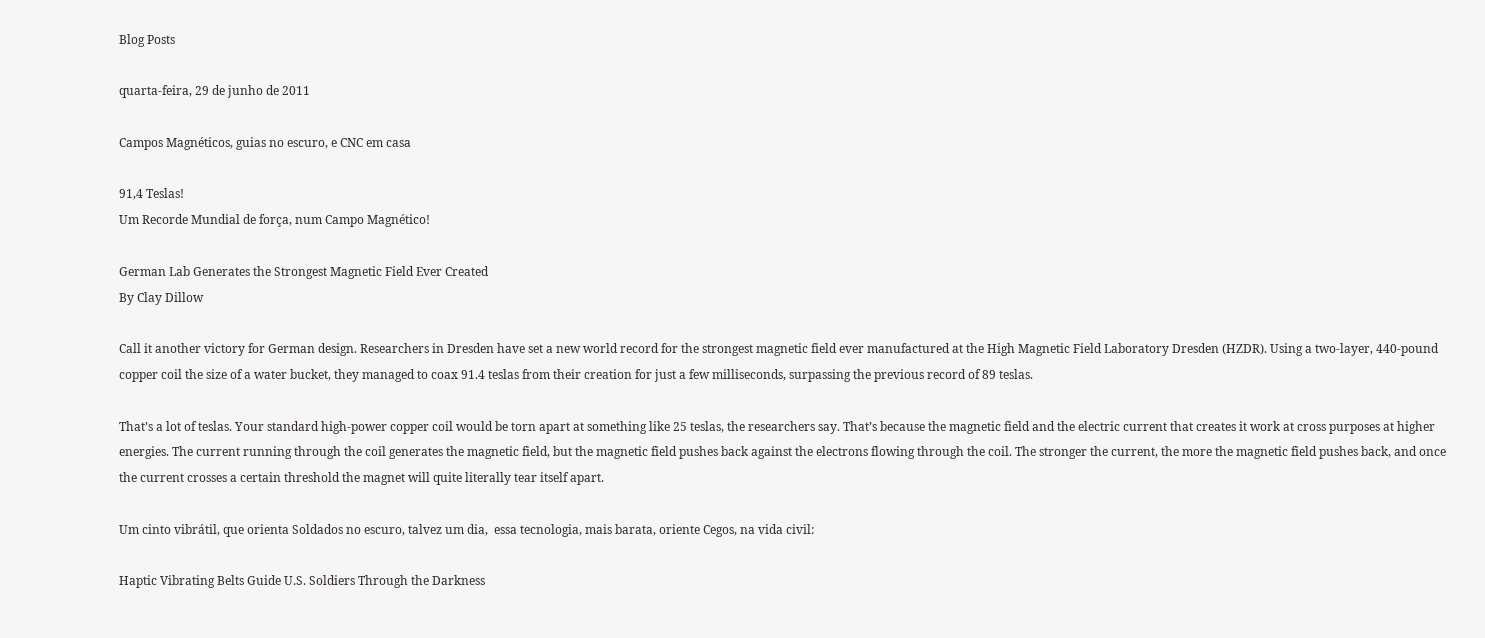Blog Posts

quarta-feira, 29 de junho de 2011

Campos Magnéticos, guias no escuro, e CNC em casa

91,4 Teslas!
Um Recorde Mundial de força, num Campo Magnético!

German Lab Generates the Strongest Magnetic Field Ever Created
By Clay Dillow

Call it another victory for German design. Researchers in Dresden have set a new world record for the strongest magnetic field ever manufactured at the High Magnetic Field Laboratory Dresden (HZDR). Using a two-layer, 440-pound copper coil the size of a water bucket, they managed to coax 91.4 teslas from their creation for just a few milliseconds, surpassing the previous record of 89 teslas.

That’s a lot of teslas. Your standard high-power copper coil would be torn apart at something like 25 teslas, the researchers say. That’s because the magnetic field and the electric current that creates it work at cross purposes at higher energies. The current running through the coil generates the magnetic field, but the magnetic field pushes back against the electrons flowing through the coil. The stronger the current, the more the magnetic field pushes back, and once the current crosses a certain threshold the magnet will quite literally tear itself apart.

Um cinto vibrátil, que orienta Soldados no escuro, talvez um dia,  essa tecnologia, mais barata, oriente Cegos, na vida civil:

Haptic Vibrating Belts Guide U.S. Soldiers Through the Darkness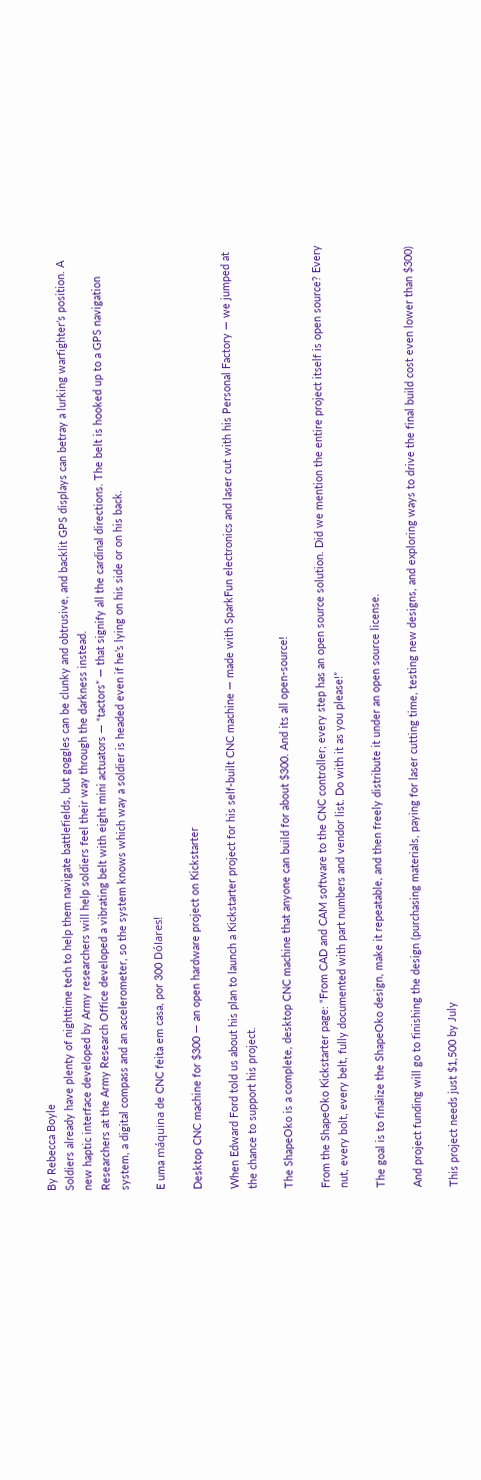By Rebecca Boyle
Soldiers already have plenty of nighttime tech to help them navigate battlefields, but goggles can be clunky and obtrusive, and backlit GPS displays can betray a lurking warfighter’s position. A new haptic interface developed by Army researchers will help soldiers feel their way through the darkness instead.
Researchers at the Army Research Office developed a vibrating belt with eight mini actuators — “tactors” — that signify all the cardinal directions. The belt is hooked up to a GPS navigation system, a digital compass and an accelerometer, so the system knows which way a soldier is headed even if he’s lying on his side or on his back.

E uma máquina de CNC feita em casa, por 300 Dólares!

Desktop CNC machine for $300 — an open hardware project on Kickstarter

When Edward Ford told us about his plan to launch a Kickstarter project for his self-built CNC machine — made with SparkFun electronics and laser cut with his Personal Factory — we jumped at the chance to support his project.

The ShapeOko is a complete, desktop CNC machine that anyone can build for about $300. And its all open-source!

From the ShapeOko Kickstarter page: “From CAD and CAM software to the CNC controller; every step has an open source solution. Did we mention the entire project itself is open source? Every nut, every bolt, every belt, fully documented with part numbers and vendor list. Do with it as you please!”

The goal is to finalize the ShapeOko design, make it repeatable, and then freely distribute it under an open source license.

And project funding will go to finishing the design (purchasing materials, paying for laser cutting time, testing new designs, and exploring ways to drive the final build cost even lower than $300)

This project needs just $1,500 by July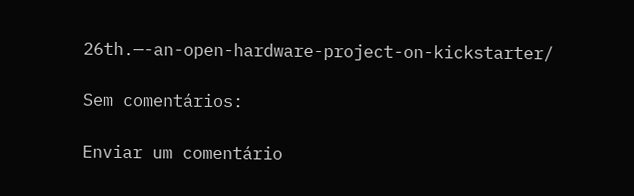26th.—-an-open-hardware-project-on-kickstarter/

Sem comentários:

Enviar um comentário